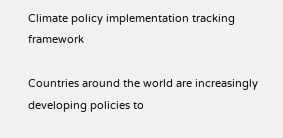Climate policy implementation tracking framework

Countries around the world are increasingly developing policies to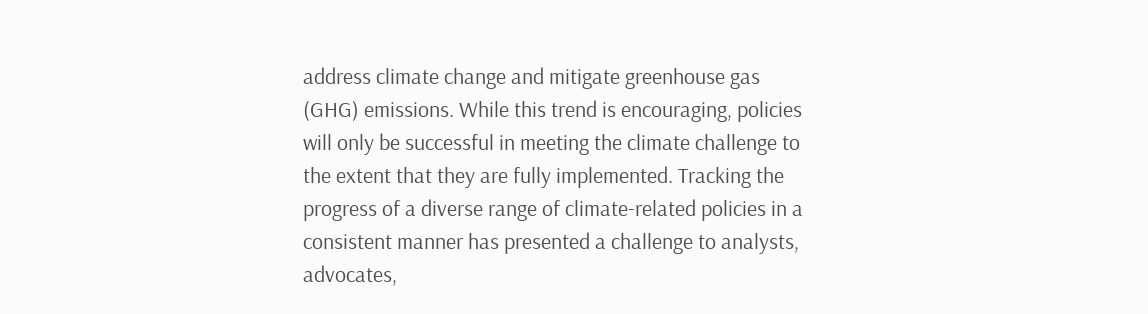address climate change and mitigate greenhouse gas (GHG) emissions. While this trend is encouraging, policies will only be successful in meeting the climate challenge to the extent that they are fully implemented. Tracking the progress of a diverse range of climate-related policies in a consistent manner has presented a challenge to analysts, advocates,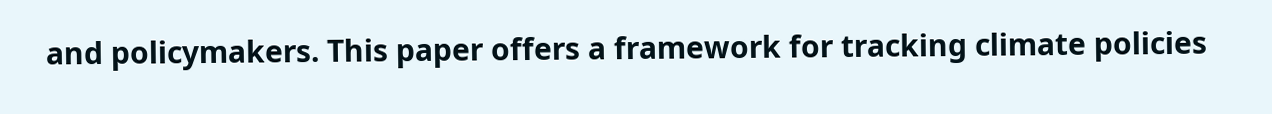and policymakers. This paper offers a framework for tracking climate policies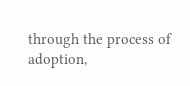through the process of adoption,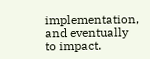implementation, and eventually to impact.